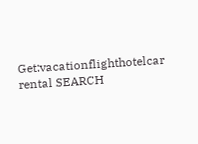Get:vacationflighthotelcar rental SEARCH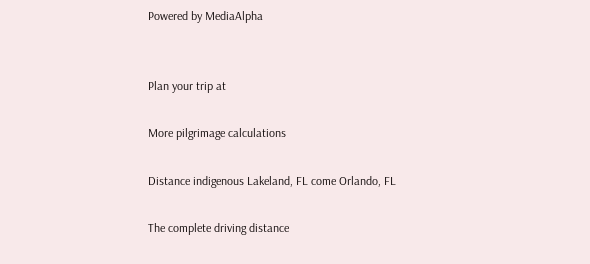Powered by MediaAlpha


Plan your trip at

More pilgrimage calculations

Distance indigenous Lakeland, FL come Orlando, FL

The complete driving distance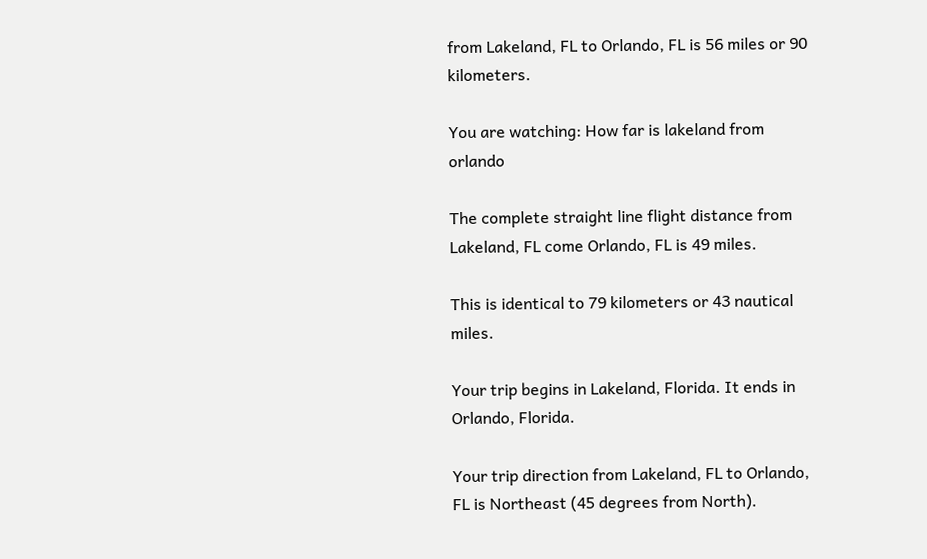from Lakeland, FL to Orlando, FL is 56 miles or 90 kilometers.

You are watching: How far is lakeland from orlando

The complete straight line flight distance from Lakeland, FL come Orlando, FL is 49 miles.

This is identical to 79 kilometers or 43 nautical miles.

Your trip begins in Lakeland, Florida. It ends in Orlando, Florida.

Your trip direction from Lakeland, FL to Orlando, FL is Northeast (45 degrees from North).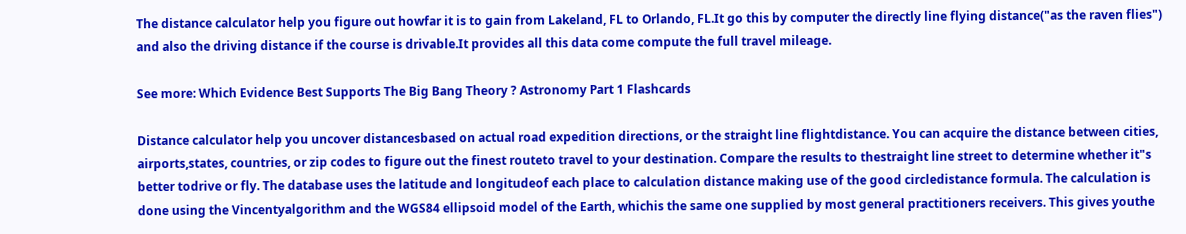The distance calculator help you figure out howfar it is to gain from Lakeland, FL to Orlando, FL.It go this by computer the directly line flying distance("as the raven flies") and also the driving distance if the course is drivable.It provides all this data come compute the full travel mileage.

See more: Which Evidence Best Supports The Big Bang Theory ? Astronomy Part 1 Flashcards

Distance calculator help you uncover distancesbased on actual road expedition directions, or the straight line flightdistance. You can acquire the distance between cities, airports,states, countries, or zip codes to figure out the finest routeto travel to your destination. Compare the results to thestraight line street to determine whether it"s better todrive or fly. The database uses the latitude and longitudeof each place to calculation distance making use of the good circledistance formula. The calculation is done using the Vincentyalgorithm and the WGS84 ellipsoid model of the Earth, whichis the same one supplied by most general practitioners receivers. This gives youthe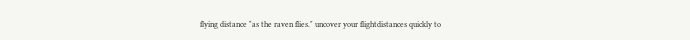flying distance "as the raven flies." uncover your flightdistances quickly to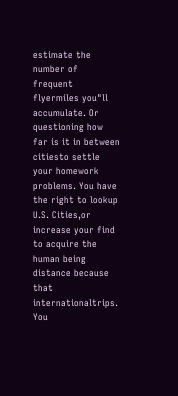estimate the number of frequent flyermiles you"ll accumulate. Or questioning how far is it in between citiesto settle your homework problems. You have the right to lookup U.S. Cities,or increase your find to acquire the human being distance because that internationaltrips. You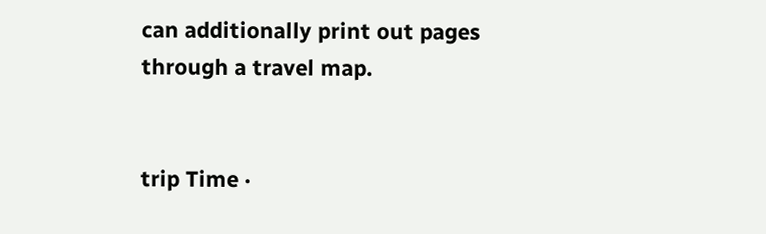can additionally print out pages through a travel map.


trip Time ·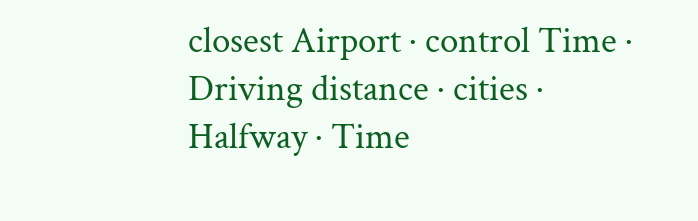closest Airport · control Time · Driving distance · cities · Halfway · Time